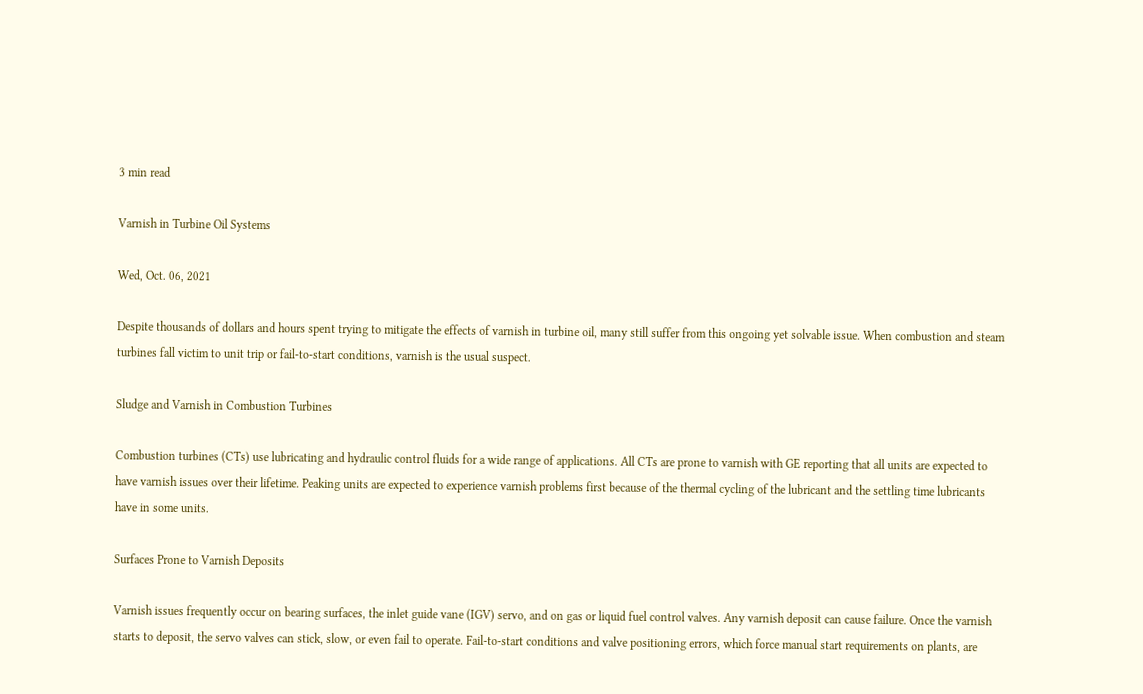3 min read

Varnish in Turbine Oil Systems

Wed, Oct. 06, 2021

Despite thousands of dollars and hours spent trying to mitigate the effects of varnish in turbine oil, many still suffer from this ongoing yet solvable issue. When combustion and steam turbines fall victim to unit trip or fail-to-start conditions, varnish is the usual suspect.

Sludge and Varnish in Combustion Turbines

Combustion turbines (CTs) use lubricating and hydraulic control fluids for a wide range of applications. All CTs are prone to varnish with GE reporting that all units are expected to have varnish issues over their lifetime. Peaking units are expected to experience varnish problems first because of the thermal cycling of the lubricant and the settling time lubricants have in some units.

Surfaces Prone to Varnish Deposits

Varnish issues frequently occur on bearing surfaces, the inlet guide vane (IGV) servo, and on gas or liquid fuel control valves. Any varnish deposit can cause failure. Once the varnish starts to deposit, the servo valves can stick, slow, or even fail to operate. Fail-to-start conditions and valve positioning errors, which force manual start requirements on plants, are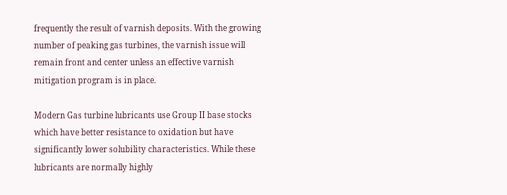frequently the result of varnish deposits. With the growing number of peaking gas turbines, the varnish issue will remain front and center unless an effective varnish mitigation program is in place.

Modern Gas turbine lubricants use Group II base stocks which have better resistance to oxidation but have significantly lower solubility characteristics. While these lubricants are normally highly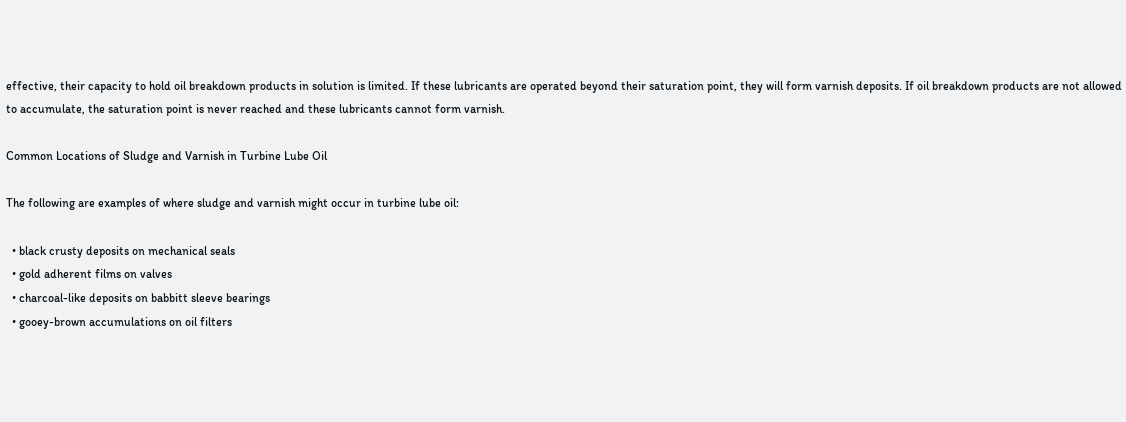effective, their capacity to hold oil breakdown products in solution is limited. If these lubricants are operated beyond their saturation point, they will form varnish deposits. If oil breakdown products are not allowed to accumulate, the saturation point is never reached and these lubricants cannot form varnish.

Common Locations of Sludge and Varnish in Turbine Lube Oil

The following are examples of where sludge and varnish might occur in turbine lube oil:

  • black crusty deposits on mechanical seals
  • gold adherent films on valves
  • charcoal-like deposits on babbitt sleeve bearings
  • gooey-brown accumulations on oil filters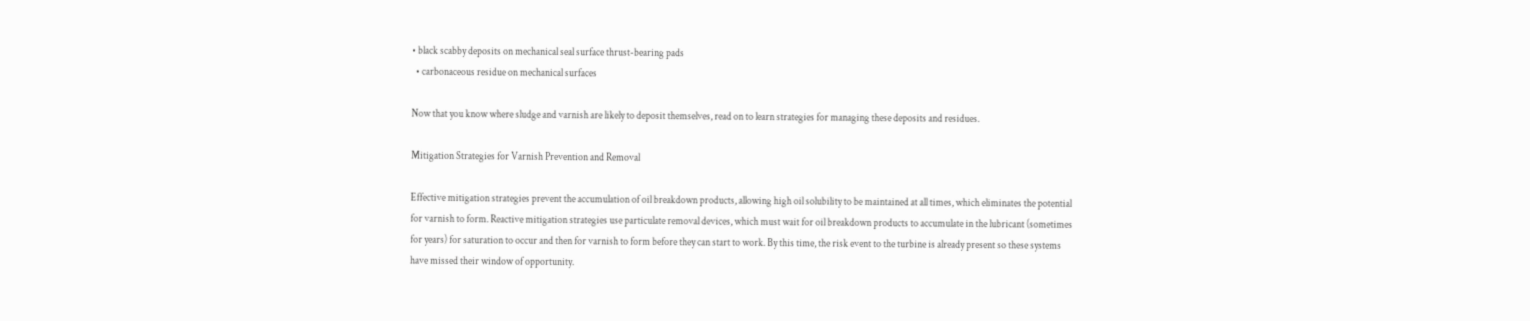• black scabby deposits on mechanical seal surface thrust-bearing pads
  • carbonaceous residue on mechanical surfaces

Now that you know where sludge and varnish are likely to deposit themselves, read on to learn strategies for managing these deposits and residues.

Mitigation Strategies for Varnish Prevention and Removal

Effective mitigation strategies prevent the accumulation of oil breakdown products, allowing high oil solubility to be maintained at all times, which eliminates the potential for varnish to form. Reactive mitigation strategies use particulate removal devices, which must wait for oil breakdown products to accumulate in the lubricant (sometimes for years) for saturation to occur and then for varnish to form before they can start to work. By this time, the risk event to the turbine is already present so these systems have missed their window of opportunity.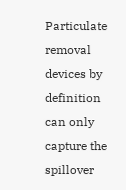Particulate removal devices by definition can only capture the spillover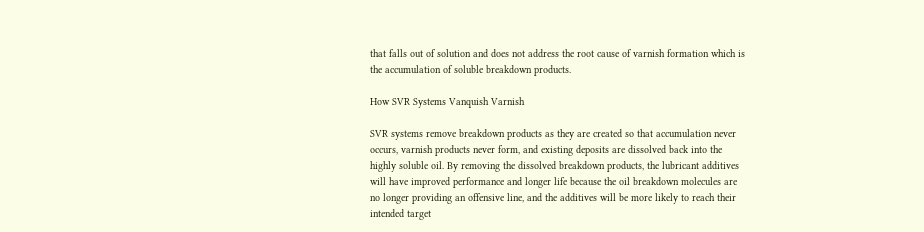that falls out of solution and does not address the root cause of varnish formation which is the accumulation of soluble breakdown products.

How SVR Systems Vanquish Varnish

SVR systems remove breakdown products as they are created so that accumulation never occurs, varnish products never form, and existing deposits are dissolved back into the highly soluble oil. By removing the dissolved breakdown products, the lubricant additives will have improved performance and longer life because the oil breakdown molecules are no longer providing an offensive line, and the additives will be more likely to reach their intended target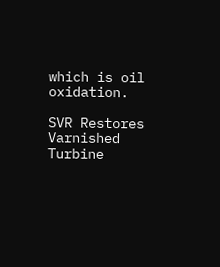which is oil oxidation.

SVR Restores Varnished Turbine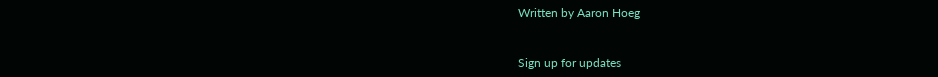Written by Aaron Hoeg


Sign up for updates